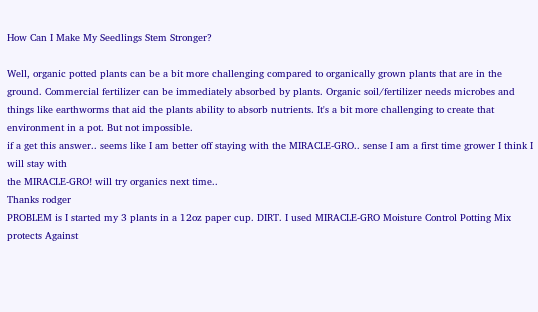How Can I Make My Seedlings Stem Stronger?

Well, organic potted plants can be a bit more challenging compared to organically grown plants that are in the ground. Commercial fertilizer can be immediately absorbed by plants. Organic soil/fertilizer needs microbes and things like earthworms that aid the plants ability to absorb nutrients. It's a bit more challenging to create that environment in a pot. But not impossible.
if a get this answer.. seems like I am better off staying with the MIRACLE-GRO.. sense I am a first time grower I think I will stay with
the MIRACLE-GRO! will try organics next time..
Thanks rodger
PROBLEM is I started my 3 plants in a 12oz paper cup. DIRT. I used MIRACLE-GRO Moisture Control Potting Mix protects Against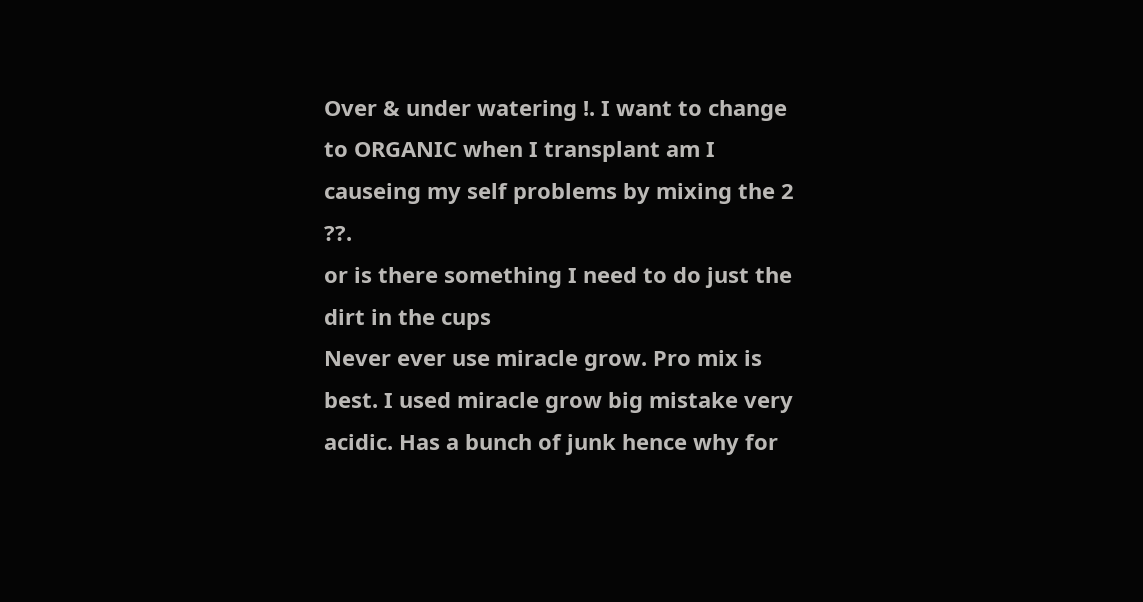Over & under watering !. I want to change to ORGANIC when I transplant am I causeing my self problems by mixing the 2 ??.
or is there something I need to do just the dirt in the cups
Never ever use miracle grow. Pro mix is best. I used miracle grow big mistake very acidic. Has a bunch of junk hence why for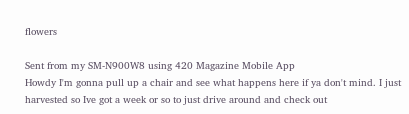flowers

Sent from my SM-N900W8 using 420 Magazine Mobile App
Howdy I'm gonna pull up a chair and see what happens here if ya don't mind. I just harvested so Ive got a week or so to just drive around and check out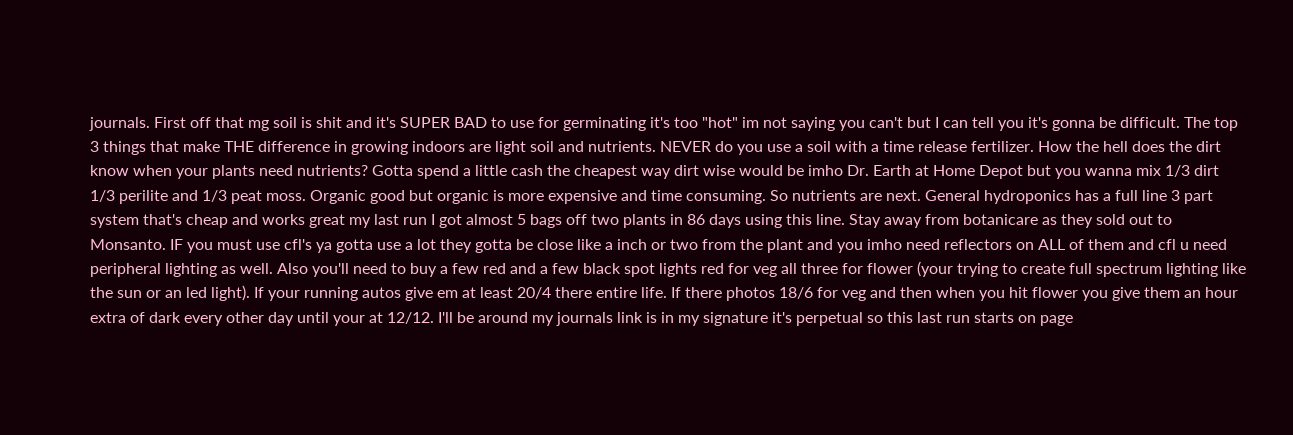journals. First off that mg soil is shit and it's SUPER BAD to use for germinating it's too "hot" im not saying you can't but I can tell you it's gonna be difficult. The top 3 things that make THE difference in growing indoors are light soil and nutrients. NEVER do you use a soil with a time release fertilizer. How the hell does the dirt know when your plants need nutrients? Gotta spend a little cash the cheapest way dirt wise would be imho Dr. Earth at Home Depot but you wanna mix 1/3 dirt 1/3 perilite and 1/3 peat moss. Organic good but organic is more expensive and time consuming. So nutrients are next. General hydroponics has a full line 3 part system that's cheap and works great my last run I got almost 5 bags off two plants in 86 days using this line. Stay away from botanicare as they sold out to Monsanto. IF you must use cfl's ya gotta use a lot they gotta be close like a inch or two from the plant and you imho need reflectors on ALL of them and cfl u need peripheral lighting as well. Also you'll need to buy a few red and a few black spot lights red for veg all three for flower (your trying to create full spectrum lighting like the sun or an led light). If your running autos give em at least 20/4 there entire life. If there photos 18/6 for veg and then when you hit flower you give them an hour extra of dark every other day until your at 12/12. I'll be around my journals link is in my signature it's perpetual so this last run starts on page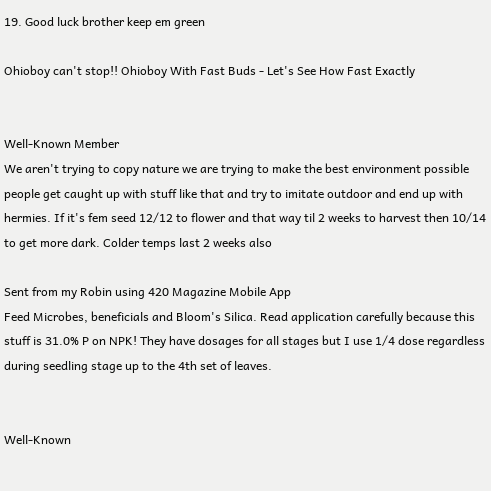19. Good luck brother keep em green

Ohioboy can't stop!! Ohioboy With Fast Buds - Let's See How Fast Exactly


Well-Known Member
We aren't trying to copy nature we are trying to make the best environment possible people get caught up with stuff like that and try to imitate outdoor and end up with hermies. If it's fem seed 12/12 to flower and that way til 2 weeks to harvest then 10/14 to get more dark. Colder temps last 2 weeks also

Sent from my Robin using 420 Magazine Mobile App
Feed Microbes, beneficials and Bloom's Silica. Read application carefully because this stuff is 31.0% P on NPK! They have dosages for all stages but I use 1/4 dose regardless during seedling stage up to the 4th set of leaves.


Well-Known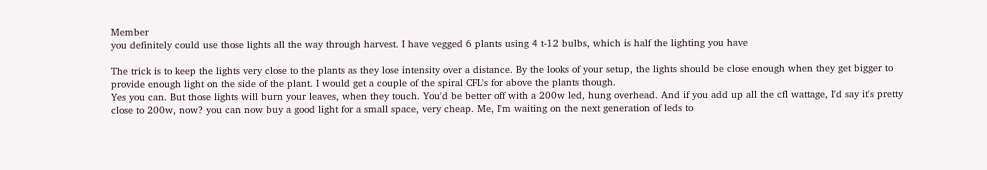Member
you definitely could use those lights all the way through harvest. I have vegged 6 plants using 4 t-12 bulbs, which is half the lighting you have

The trick is to keep the lights very close to the plants as they lose intensity over a distance. By the looks of your setup, the lights should be close enough when they get bigger to provide enough light on the side of the plant. I would get a couple of the spiral CFL's for above the plants though.
Yes you can. But those lights will burn your leaves, when they touch. You'd be better off with a 200w led, hung overhead. And if you add up all the cfl wattage, I'd say it's pretty close to 200w, now? you can now buy a good light for a small space, very cheap. Me, I'm waiting on the next generation of leds to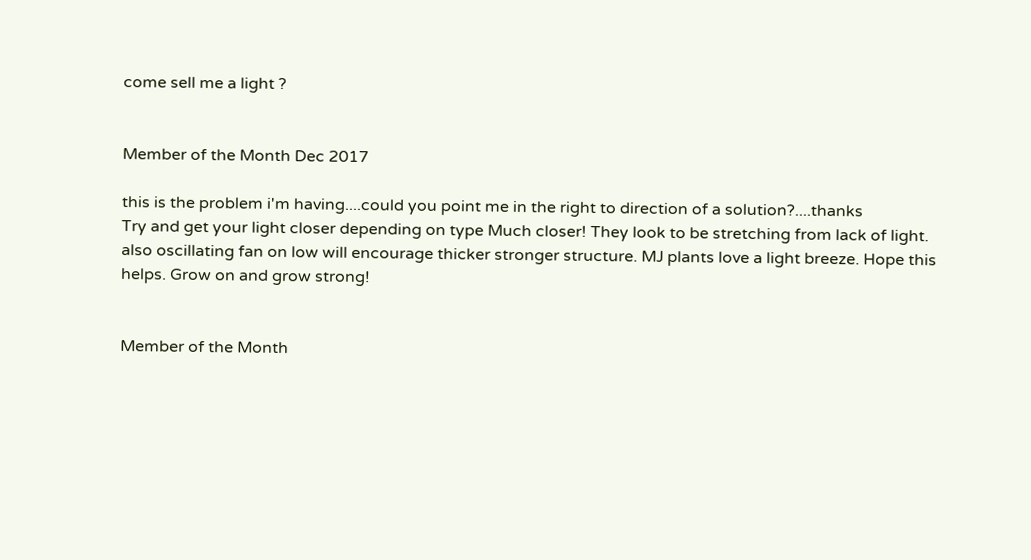come sell me a light ?


Member of the Month Dec 2017

this is the problem i'm having....could you point me in the right to direction of a solution?....thanks
Try and get your light closer depending on type Much closer! They look to be stretching from lack of light. also oscillating fan on low will encourage thicker stronger structure. MJ plants love a light breeze. Hope this helps. Grow on and grow strong!


Member of the Month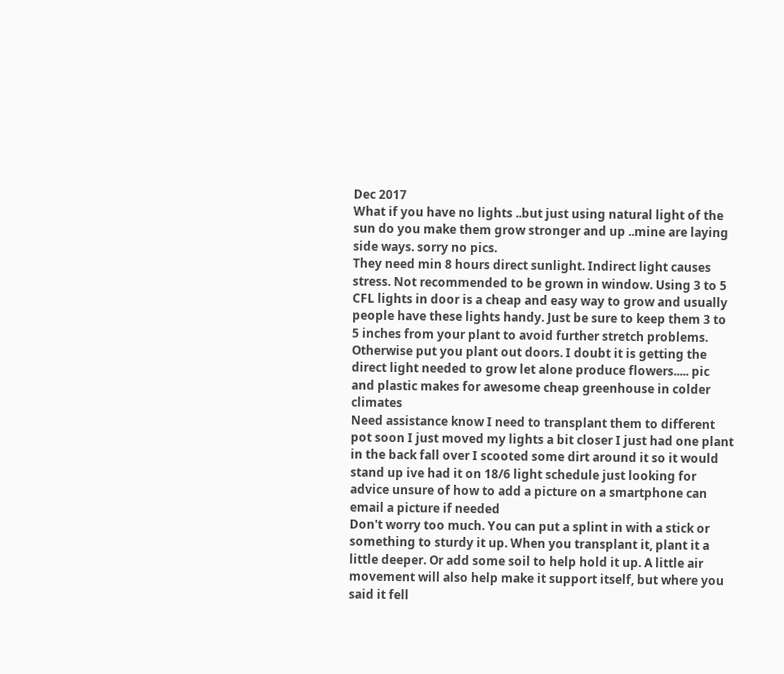Dec 2017
What if you have no lights ..but just using natural light of the sun do you make them grow stronger and up ..mine are laying side ways. sorry no pics.
They need min 8 hours direct sunlight. Indirect light causes stress. Not recommended to be grown in window. Using 3 to 5 CFL lights in door is a cheap and easy way to grow and usually people have these lights handy. Just be sure to keep them 3 to 5 inches from your plant to avoid further stretch problems. Otherwise put you plant out doors. I doubt it is getting the direct light needed to grow let alone produce flowers..... pic and plastic makes for awesome cheap greenhouse in colder climates
Need assistance know I need to transplant them to different pot soon I just moved my lights a bit closer I just had one plant in the back fall over I scooted some dirt around it so it would stand up ive had it on 18/6 light schedule just looking for advice unsure of how to add a picture on a smartphone can email a picture if needed
Don't worry too much. You can put a splint in with a stick or something to sturdy it up. When you transplant it, plant it a little deeper. Or add some soil to help hold it up. A little air movement will also help make it support itself, but where you said it fell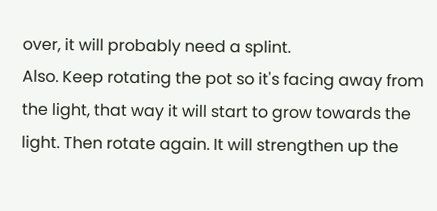over, it will probably need a splint.
Also. Keep rotating the pot so it's facing away from the light, that way it will start to grow towards the light. Then rotate again. It will strengthen up the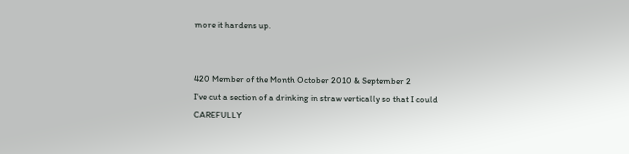more it hardens up.


420 Member of the Month October 2010 & September 2
I've cut a section of a drinking in straw vertically so that I could CAREFULLY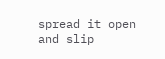spread it open and slip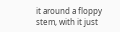it around a floppy stem, with it just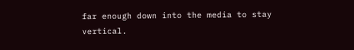far enough down into the media to stay vertical.